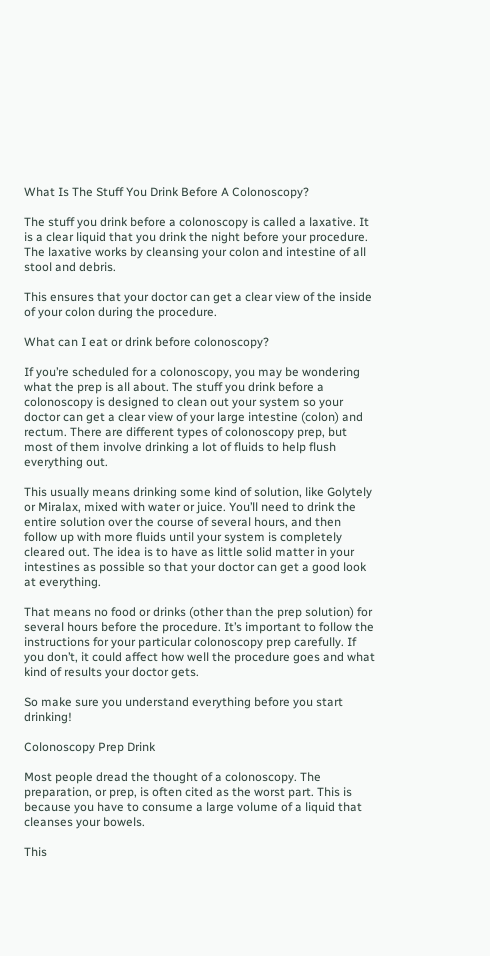What Is The Stuff You Drink Before A Colonoscopy?

The stuff you drink before a colonoscopy is called a laxative. It is a clear liquid that you drink the night before your procedure. The laxative works by cleansing your colon and intestine of all stool and debris.

This ensures that your doctor can get a clear view of the inside of your colon during the procedure.

What can I eat or drink before colonoscopy?

If you’re scheduled for a colonoscopy, you may be wondering what the prep is all about. The stuff you drink before a colonoscopy is designed to clean out your system so your doctor can get a clear view of your large intestine (colon) and rectum. There are different types of colonoscopy prep, but most of them involve drinking a lot of fluids to help flush everything out.

This usually means drinking some kind of solution, like Golytely or Miralax, mixed with water or juice. You’ll need to drink the entire solution over the course of several hours, and then follow up with more fluids until your system is completely cleared out. The idea is to have as little solid matter in your intestines as possible so that your doctor can get a good look at everything.

That means no food or drinks (other than the prep solution) for several hours before the procedure. It’s important to follow the instructions for your particular colonoscopy prep carefully. If you don’t, it could affect how well the procedure goes and what kind of results your doctor gets.

So make sure you understand everything before you start drinking!

Colonoscopy Prep Drink

Most people dread the thought of a colonoscopy. The preparation, or prep, is often cited as the worst part. This is because you have to consume a large volume of a liquid that cleanses your bowels.

This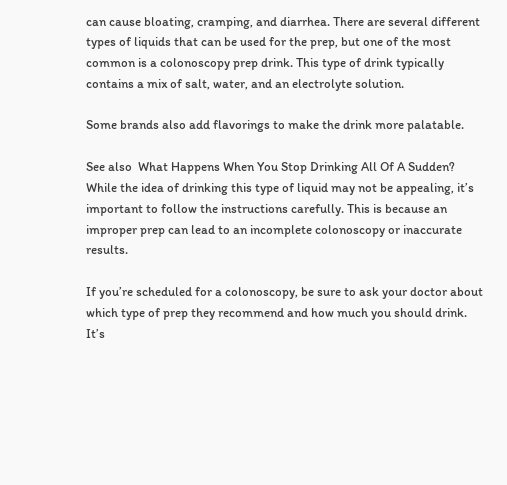can cause bloating, cramping, and diarrhea. There are several different types of liquids that can be used for the prep, but one of the most common is a colonoscopy prep drink. This type of drink typically contains a mix of salt, water, and an electrolyte solution.

Some brands also add flavorings to make the drink more palatable.

See also  What Happens When You Stop Drinking All Of A Sudden?
While the idea of drinking this type of liquid may not be appealing, it’s important to follow the instructions carefully. This is because an improper prep can lead to an incomplete colonoscopy or inaccurate results.

If you’re scheduled for a colonoscopy, be sure to ask your doctor about which type of prep they recommend and how much you should drink. It’s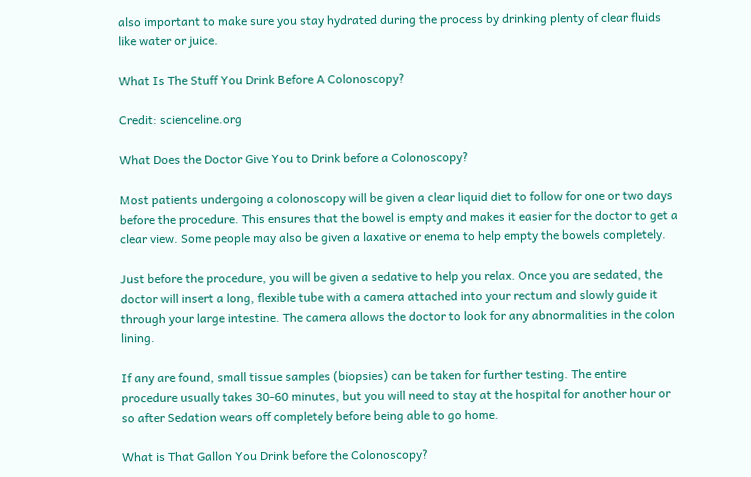also important to make sure you stay hydrated during the process by drinking plenty of clear fluids like water or juice.

What Is The Stuff You Drink Before A Colonoscopy?

Credit: scienceline.org

What Does the Doctor Give You to Drink before a Colonoscopy?

Most patients undergoing a colonoscopy will be given a clear liquid diet to follow for one or two days before the procedure. This ensures that the bowel is empty and makes it easier for the doctor to get a clear view. Some people may also be given a laxative or enema to help empty the bowels completely.

Just before the procedure, you will be given a sedative to help you relax. Once you are sedated, the doctor will insert a long, flexible tube with a camera attached into your rectum and slowly guide it through your large intestine. The camera allows the doctor to look for any abnormalities in the colon lining.

If any are found, small tissue samples (biopsies) can be taken for further testing. The entire procedure usually takes 30-60 minutes, but you will need to stay at the hospital for another hour or so after Sedation wears off completely before being able to go home.

What is That Gallon You Drink before the Colonoscopy?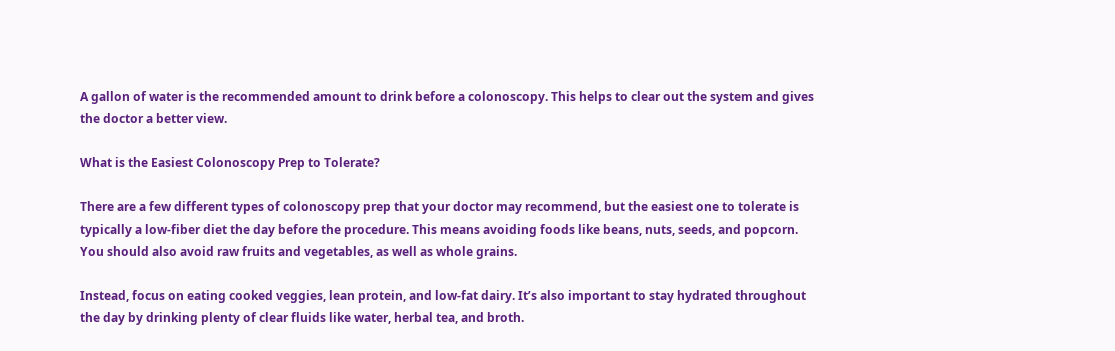A gallon of water is the recommended amount to drink before a colonoscopy. This helps to clear out the system and gives the doctor a better view.

What is the Easiest Colonoscopy Prep to Tolerate?

There are a few different types of colonoscopy prep that your doctor may recommend, but the easiest one to tolerate is typically a low-fiber diet the day before the procedure. This means avoiding foods like beans, nuts, seeds, and popcorn. You should also avoid raw fruits and vegetables, as well as whole grains.

Instead, focus on eating cooked veggies, lean protein, and low-fat dairy. It’s also important to stay hydrated throughout the day by drinking plenty of clear fluids like water, herbal tea, and broth.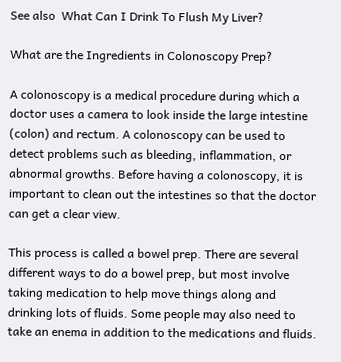See also  What Can I Drink To Flush My Liver?

What are the Ingredients in Colonoscopy Prep?

A colonoscopy is a medical procedure during which a doctor uses a camera to look inside the large intestine (colon) and rectum. A colonoscopy can be used to detect problems such as bleeding, inflammation, or abnormal growths. Before having a colonoscopy, it is important to clean out the intestines so that the doctor can get a clear view.

This process is called a bowel prep. There are several different ways to do a bowel prep, but most involve taking medication to help move things along and drinking lots of fluids. Some people may also need to take an enema in addition to the medications and fluids.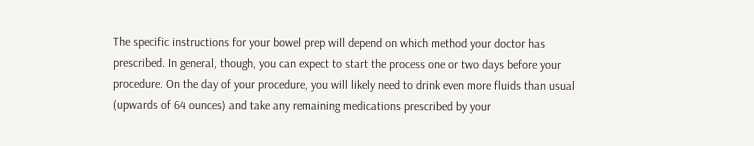The specific instructions for your bowel prep will depend on which method your doctor has prescribed. In general, though, you can expect to start the process one or two days before your procedure. On the day of your procedure, you will likely need to drink even more fluids than usual (upwards of 64 ounces) and take any remaining medications prescribed by your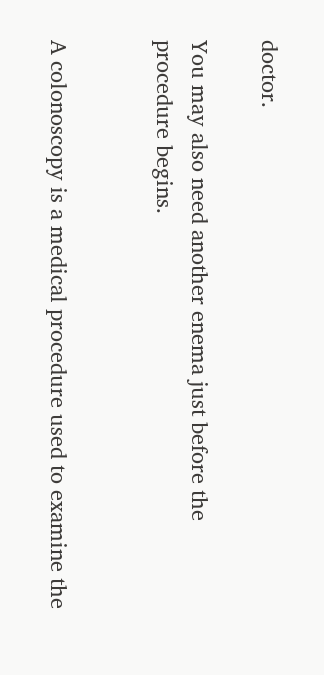doctor.

You may also need another enema just before the procedure begins.


A colonoscopy is a medical procedure used to examine the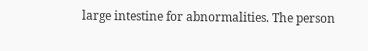large intestine for abnormalities. The person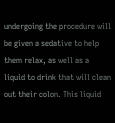undergoing the procedure will be given a sedative to help them relax, as well as a liquid to drink that will clean out their colon. This liquid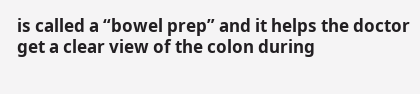is called a “bowel prep” and it helps the doctor get a clear view of the colon during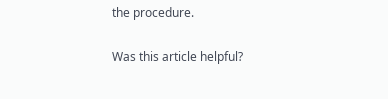the procedure.

Was this article helpful?